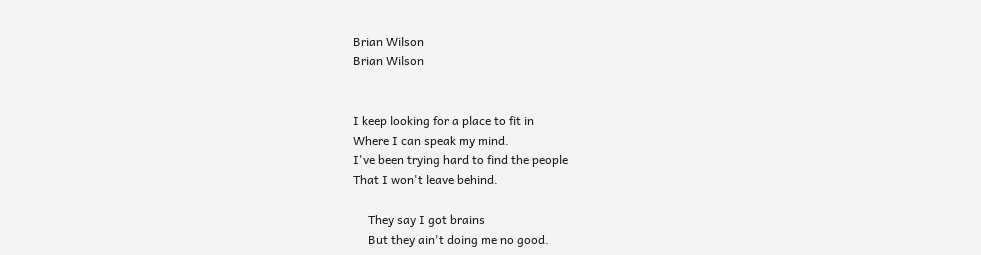Brian Wilson
Brian Wilson


I keep looking for a place to fit in
Where I can speak my mind.
I've been trying hard to find the people
That I won't leave behind.

     They say I got brains
     But they ain't doing me no good.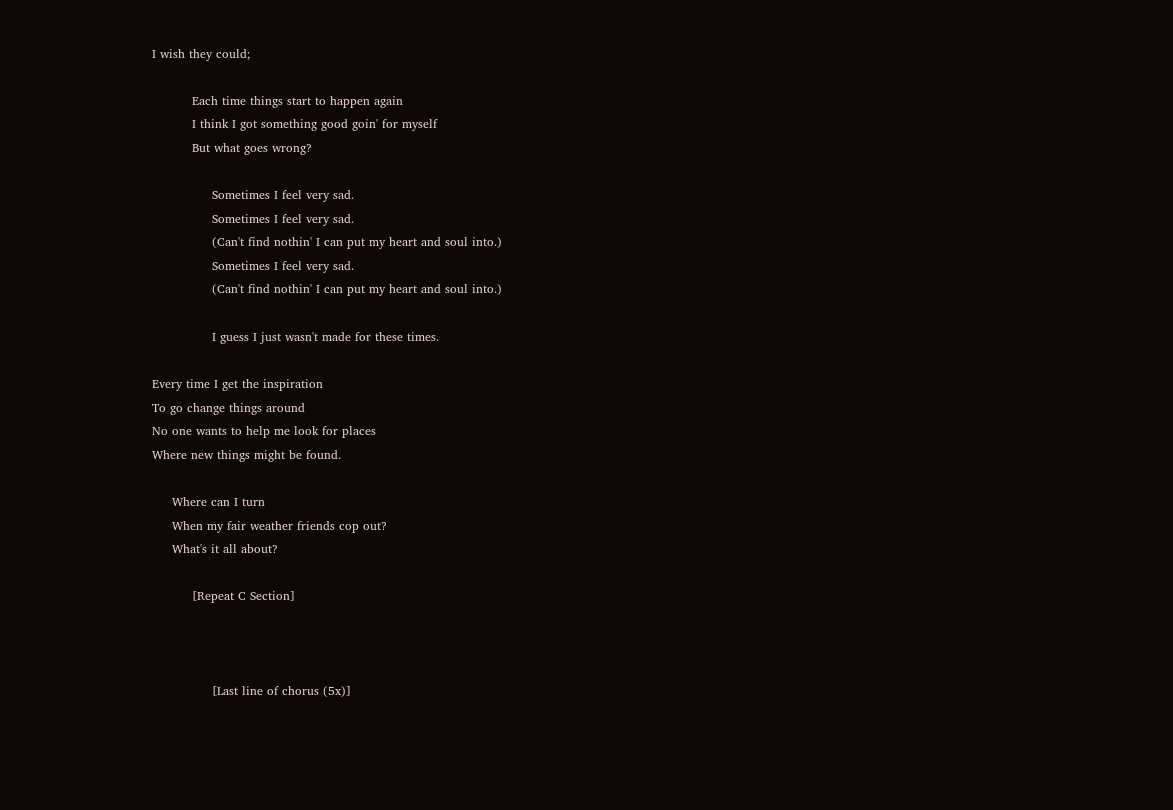I wish they could;

          Each time things start to happen again
          I think I got something good goin' for myself
          But what goes wrong?

               Sometimes I feel very sad.
               Sometimes I feel very sad.
               (Can't find nothin' I can put my heart and soul into.)
               Sometimes I feel very sad.
               (Can't find nothin' I can put my heart and soul into.)

               I guess I just wasn't made for these times.

Every time I get the inspiration
To go change things around
No one wants to help me look for places
Where new things might be found.

     Where can I turn
     When my fair weather friends cop out?
     What's it all about?

          [Repeat C Section]



               [Last line of chorus (5x)]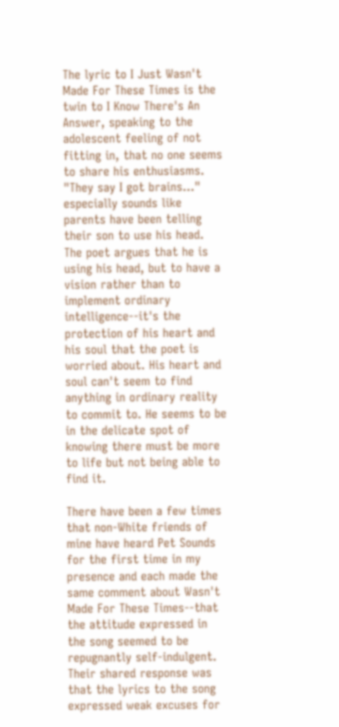The lyric to I Just Wasn't Made For These Times is the twin to I Know There's An Answer, speaking to the adolescent feeling of not fitting in, that no one seems to share his enthusiasms. "They say I got brains..." especially sounds like parents have been telling their son to use his head. The poet argues that he is using his head, but to have a vision rather than to implement ordinary intelligence--it's the protection of his heart and his soul that the poet is worried about. His heart and soul can't seem to find anything in ordinary reality to commit to. He seems to be in the delicate spot of knowing there must be more to life but not being able to find it.

There have been a few times that non-White friends of mine have heard Pet Sounds for the first time in my presence and each made the same comment about Wasn't Made For These Times--that the attitude expressed in the song seemed to be repugnantly self-indulgent. Their shared response was that the lyrics to the song expressed weak excuses for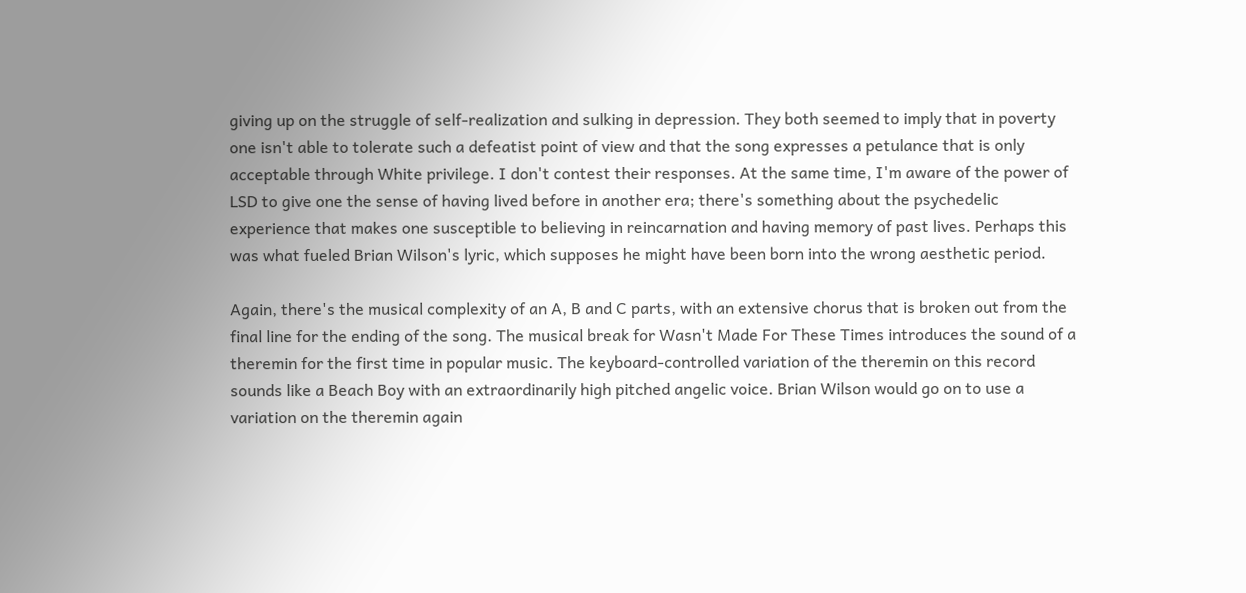giving up on the struggle of self-realization and sulking in depression. They both seemed to imply that in poverty one isn't able to tolerate such a defeatist point of view and that the song expresses a petulance that is only acceptable through White privilege. I don't contest their responses. At the same time, I'm aware of the power of LSD to give one the sense of having lived before in another era; there's something about the psychedelic experience that makes one susceptible to believing in reincarnation and having memory of past lives. Perhaps this was what fueled Brian Wilson's lyric, which supposes he might have been born into the wrong aesthetic period.

Again, there's the musical complexity of an A, B and C parts, with an extensive chorus that is broken out from the final line for the ending of the song. The musical break for Wasn't Made For These Times introduces the sound of a theremin for the first time in popular music. The keyboard-controlled variation of the theremin on this record sounds like a Beach Boy with an extraordinarily high pitched angelic voice. Brian Wilson would go on to use a variation on the theremin again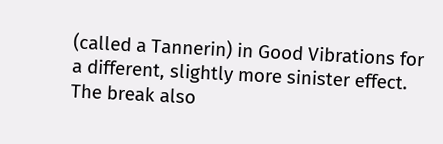(called a Tannerin) in Good Vibrations for a different, slightly more sinister effect. The break also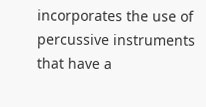incorporates the use of percussive instruments that have a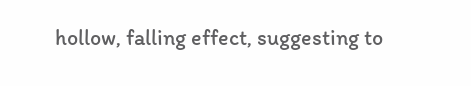hollow, falling effect, suggesting to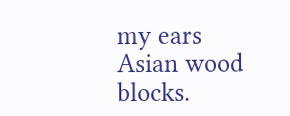my ears Asian wood blocks.